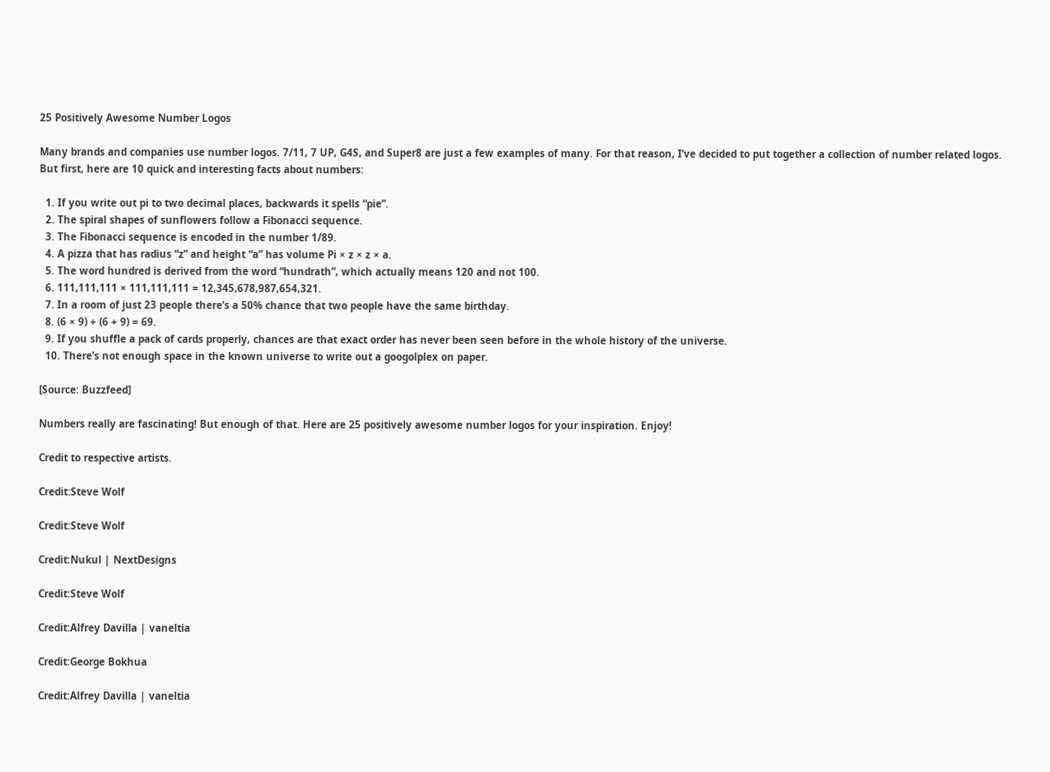25 Positively Awesome Number Logos

Many brands and companies use number logos. 7/11, 7 UP, G4S, and Super8 are just a few examples of many. For that reason, I’ve decided to put together a collection of number related logos. But first, here are 10 quick and interesting facts about numbers:

  1. If you write out pi to two decimal places, backwards it spells “pie”.
  2. The spiral shapes of sunflowers follow a Fibonacci sequence.
  3. The Fibonacci sequence is encoded in the number 1/89.
  4. A pizza that has radius “z” and height “a” has volume Pi × z × z × a.
  5. The word hundred is derived from the word “hundrath”, which actually means 120 and not 100.
  6. 111,111,111 × 111,111,111 = 12,345,678,987,654,321.
  7. In a room of just 23 people there’s a 50% chance that two people have the same birthday.
  8. (6 × 9) + (6 + 9) = 69.
  9. If you shuffle a pack of cards properly, chances are that exact order has never been seen before in the whole history of the universe.
  10. There’s not enough space in the known universe to write out a googolplex on paper.

[Source: Buzzfeed]

Numbers really are fascinating! But enough of that. Here are 25 positively awesome number logos for your inspiration. Enjoy!

Credit to respective artists.

Credit:Steve Wolf

Credit:Steve Wolf

Credit:Nukul | NextDesigns

Credit:Steve Wolf

Credit:Alfrey Davilla | vaneltia

Credit:George Bokhua

Credit:Alfrey Davilla | vaneltia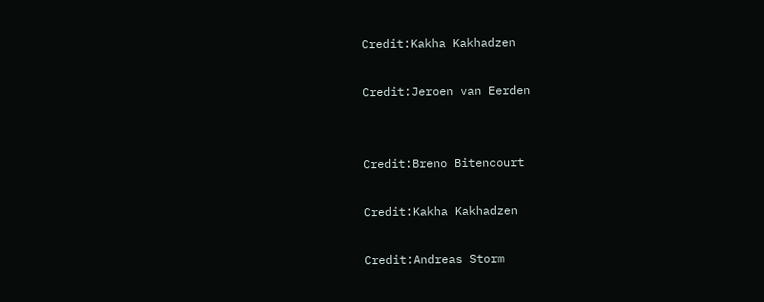Credit:Kakha Kakhadzen

Credit:Jeroen van Eerden


Credit:Breno Bitencourt

Credit:Kakha Kakhadzen

Credit:Andreas Storm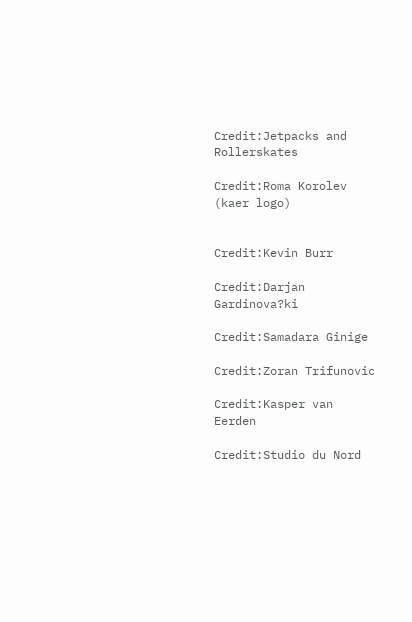Credit:Jetpacks and Rollerskates

Credit:Roma Korolev (kaer logo)


Credit:Kevin Burr

Credit:Darjan Gardinova?ki

Credit:Samadara Ginige

Credit:Zoran Trifunovic

Credit:Kasper van Eerden

Credit:Studio du Nord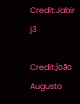Credit:Jabir j3

Credit:João Augusto